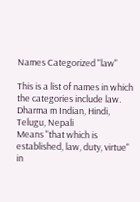Names Categorized "law"

This is a list of names in which the categories include law.
Dharma m Indian, Hindi, Telugu, Nepali
Means "that which is established, law, duty, virtue" in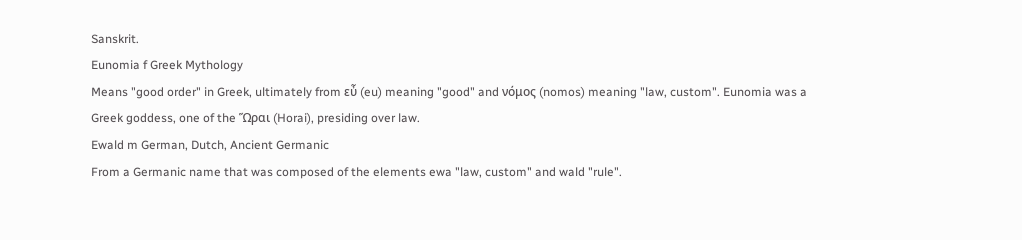Sanskrit.
Eunomia f Greek Mythology
Means "good order" in Greek, ultimately from εὖ (eu) meaning "good" and νόμος (nomos) meaning "law, custom". Eunomia was a Greek goddess, one of the Ὥραι (Horai), presiding over law.
Ewald m German, Dutch, Ancient Germanic
From a Germanic name that was composed of the elements ewa "law, custom" and wald "rule".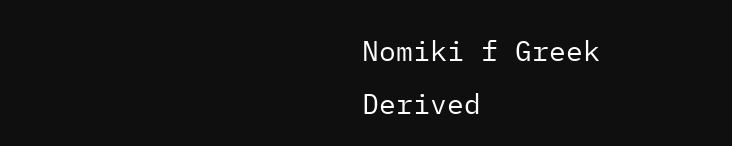Nomiki f Greek
Derived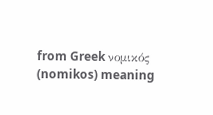from Greek νομικός (nomikos) meaning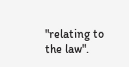"relating to the law".